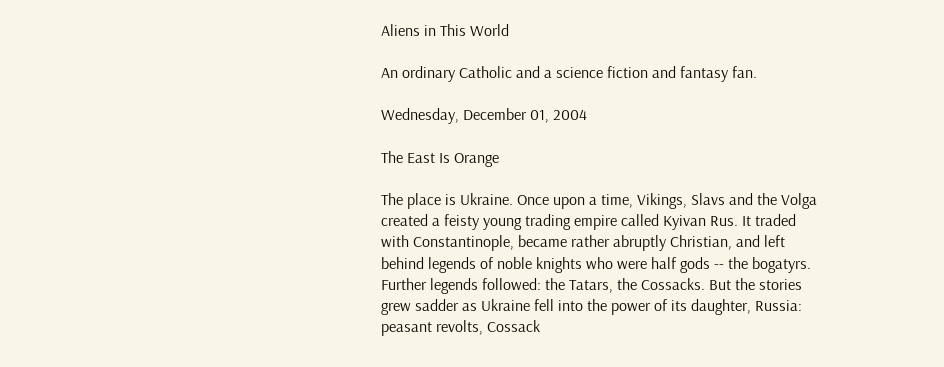Aliens in This World

An ordinary Catholic and a science fiction and fantasy fan.

Wednesday, December 01, 2004

The East Is Orange

The place is Ukraine. Once upon a time, Vikings, Slavs and the Volga created a feisty young trading empire called Kyivan Rus. It traded with Constantinople, became rather abruptly Christian, and left behind legends of noble knights who were half gods -- the bogatyrs. Further legends followed: the Tatars, the Cossacks. But the stories grew sadder as Ukraine fell into the power of its daughter, Russia: peasant revolts, Cossack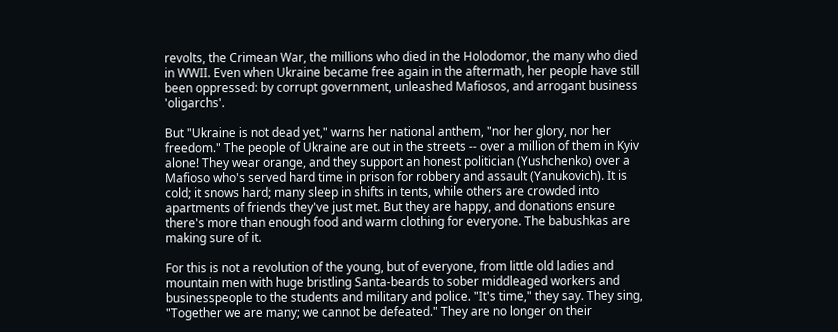revolts, the Crimean War, the millions who died in the Holodomor, the many who died in WWII. Even when Ukraine became free again in the aftermath, her people have still been oppressed: by corrupt government, unleashed Mafiosos, and arrogant business 'oligarchs'.

But "Ukraine is not dead yet," warns her national anthem, "nor her glory, nor her freedom." The people of Ukraine are out in the streets -- over a million of them in Kyiv alone! They wear orange, and they support an honest politician (Yushchenko) over a Mafioso who's served hard time in prison for robbery and assault (Yanukovich). It is cold; it snows hard; many sleep in shifts in tents, while others are crowded into apartments of friends they've just met. But they are happy, and donations ensure there's more than enough food and warm clothing for everyone. The babushkas are making sure of it.

For this is not a revolution of the young, but of everyone, from little old ladies and mountain men with huge bristling Santa-beards to sober middleaged workers and businesspeople to the students and military and police. "It's time," they say. They sing, "Together we are many; we cannot be defeated." They are no longer on their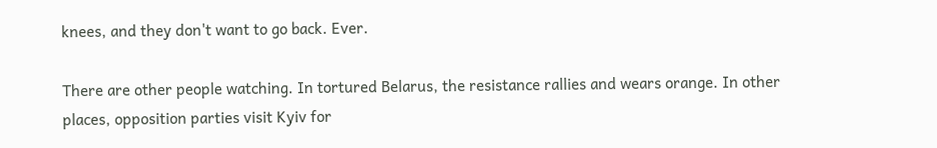knees, and they don't want to go back. Ever.

There are other people watching. In tortured Belarus, the resistance rallies and wears orange. In other places, opposition parties visit Kyiv for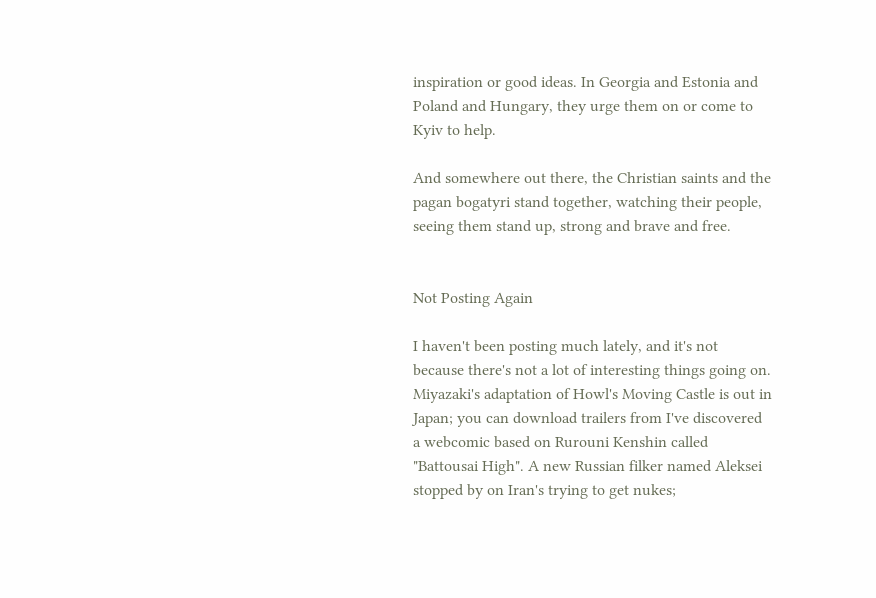inspiration or good ideas. In Georgia and Estonia and Poland and Hungary, they urge them on or come to Kyiv to help.

And somewhere out there, the Christian saints and the pagan bogatyri stand together, watching their people, seeing them stand up, strong and brave and free.


Not Posting Again

I haven't been posting much lately, and it's not because there's not a lot of interesting things going on. Miyazaki's adaptation of Howl's Moving Castle is out in Japan; you can download trailers from I've discovered a webcomic based on Rurouni Kenshin called "Battousai High". A new Russian filker named Aleksei stopped by on Iran's trying to get nukes;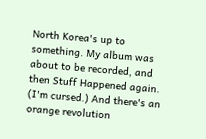North Korea's up to something. My album was about to be recorded, and then Stuff Happened again. (I'm cursed.) And there's an orange revolution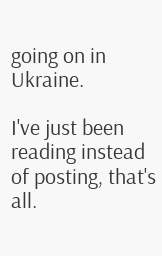going on in Ukraine.

I've just been reading instead of posting, that's all.